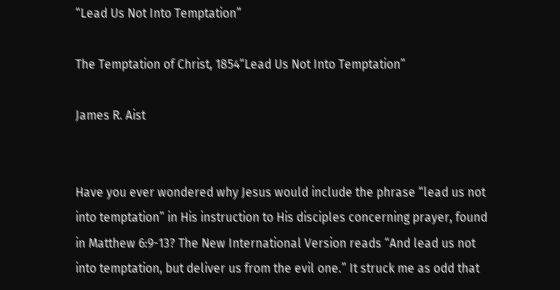“Lead Us Not Into Temptation”

The Temptation of Christ, 1854“Lead Us Not Into Temptation”

James R. Aist


Have you ever wondered why Jesus would include the phrase “lead us not into temptation” in His instruction to His disciples concerning prayer, found in Matthew 6:9-13? The New International Version reads “And lead us not into temptation, but deliver us from the evil one.” It struck me as odd that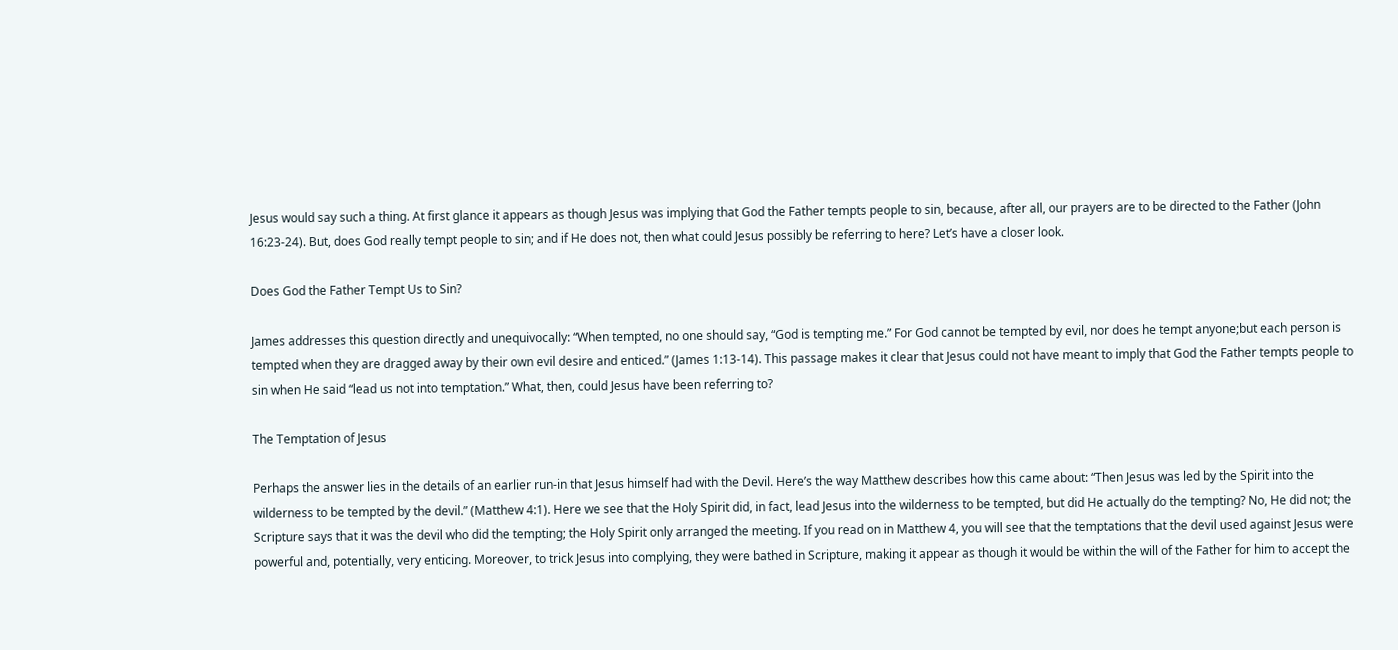Jesus would say such a thing. At first glance it appears as though Jesus was implying that God the Father tempts people to sin, because, after all, our prayers are to be directed to the Father (John 16:23-24). But, does God really tempt people to sin; and if He does not, then what could Jesus possibly be referring to here? Let’s have a closer look.

Does God the Father Tempt Us to Sin?

James addresses this question directly and unequivocally: “When tempted, no one should say, “God is tempting me.” For God cannot be tempted by evil, nor does he tempt anyone;but each person is tempted when they are dragged away by their own evil desire and enticed.” (James 1:13-14). This passage makes it clear that Jesus could not have meant to imply that God the Father tempts people to sin when He said “lead us not into temptation.” What, then, could Jesus have been referring to?

The Temptation of Jesus

Perhaps the answer lies in the details of an earlier run-in that Jesus himself had with the Devil. Here’s the way Matthew describes how this came about: “Then Jesus was led by the Spirit into the wilderness to be tempted by the devil.” (Matthew 4:1). Here we see that the Holy Spirit did, in fact, lead Jesus into the wilderness to be tempted, but did He actually do the tempting? No, He did not; the Scripture says that it was the devil who did the tempting; the Holy Spirit only arranged the meeting. If you read on in Matthew 4, you will see that the temptations that the devil used against Jesus were powerful and, potentially, very enticing. Moreover, to trick Jesus into complying, they were bathed in Scripture, making it appear as though it would be within the will of the Father for him to accept the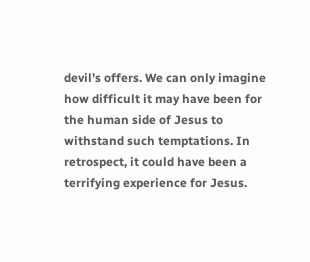devil’s offers. We can only imagine how difficult it may have been for the human side of Jesus to withstand such temptations. In retrospect, it could have been a terrifying experience for Jesus.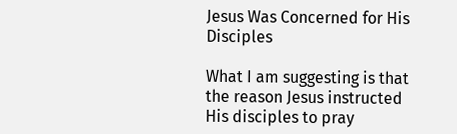Jesus Was Concerned for His Disciples

What I am suggesting is that the reason Jesus instructed His disciples to pray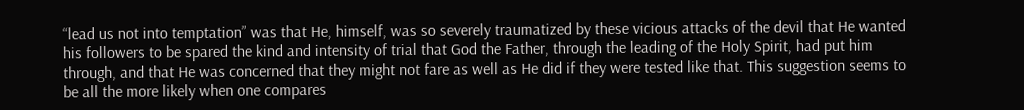“lead us not into temptation” was that He, himself, was so severely traumatized by these vicious attacks of the devil that He wanted his followers to be spared the kind and intensity of trial that God the Father, through the leading of the Holy Spirit, had put him through, and that He was concerned that they might not fare as well as He did if they were tested like that. This suggestion seems to be all the more likely when one compares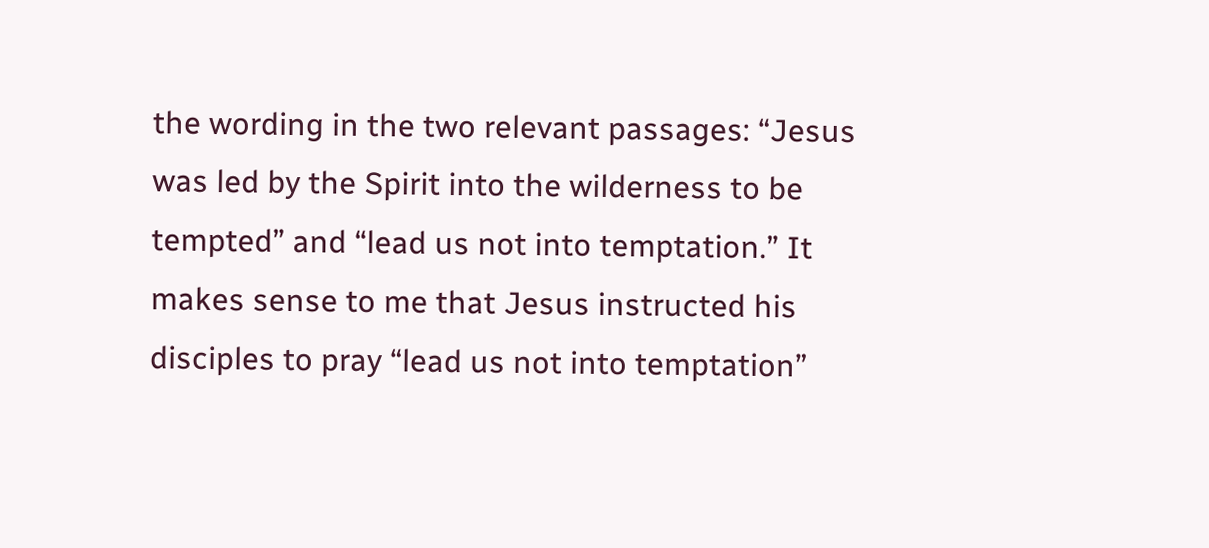the wording in the two relevant passages: “Jesus was led by the Spirit into the wilderness to be tempted” and “lead us not into temptation.” It makes sense to me that Jesus instructed his disciples to pray “lead us not into temptation”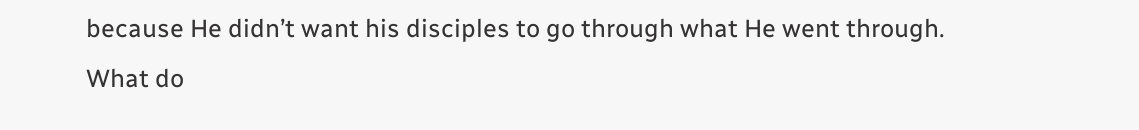because He didn’t want his disciples to go through what He went through. What do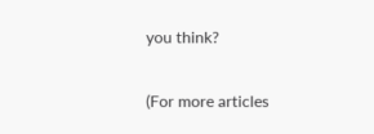you think?

(For more articles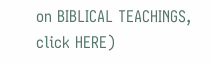on BIBLICAL TEACHINGS, click HERE)